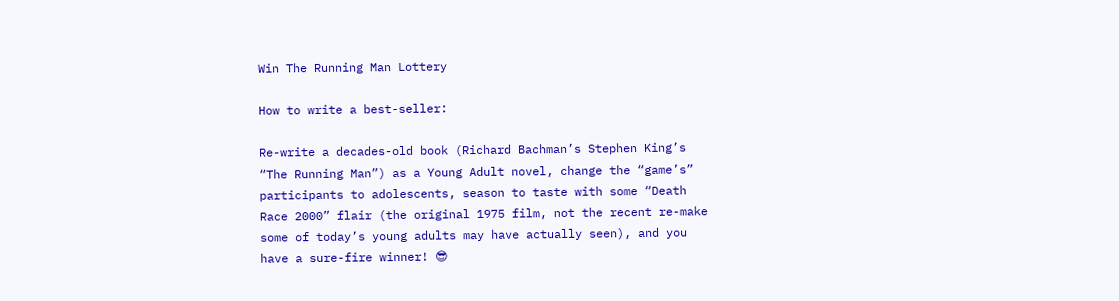Win The Running Man Lottery

How to write a best-seller:

Re-write a decades-old book (Richard Bachman’s Stephen King’s “The Running Man”) as a Young Adult novel, change the “game’s” participants to adolescents, season to taste with some “Death Race 2000” flair (the original 1975 film, not the recent re-make some of today’s young adults may have actually seen), and you have a sure-fire winner! 😎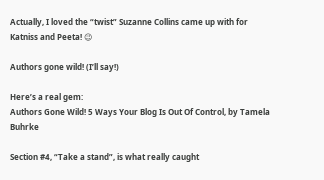Actually, I loved the “twist” Suzanne Collins came up with for Katniss and Peeta! 😉

Authors gone wild! (I’ll say!)

Here’s a real gem:
Authors Gone Wild! 5 Ways Your Blog Is Out Of Control, by Tamela Buhrke

Section #4, “Take a stand”, is what really caught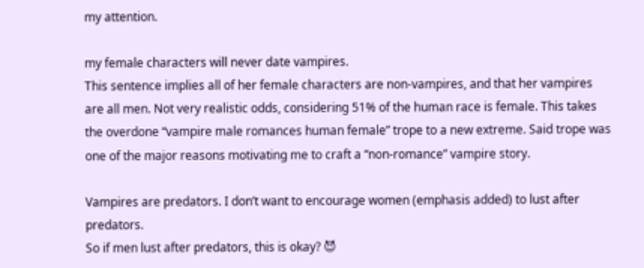my attention.

my female characters will never date vampires.
This sentence implies all of her female characters are non-vampires, and that her vampires are all men. Not very realistic odds, considering 51% of the human race is female. This takes the overdone “vampire male romances human female” trope to a new extreme. Said trope was one of the major reasons motivating me to craft a “non-romance” vampire story.

Vampires are predators. I don’t want to encourage women (emphasis added) to lust after predators.
So if men lust after predators, this is okay? 😈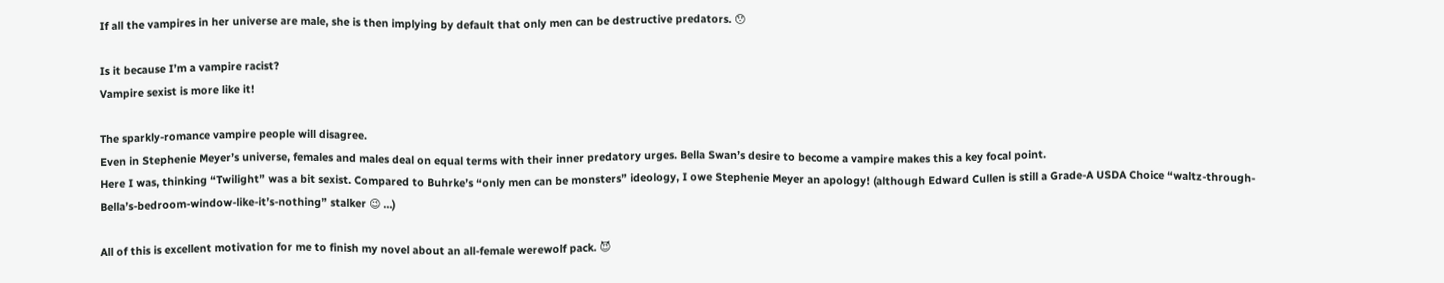If all the vampires in her universe are male, she is then implying by default that only men can be destructive predators. 😯

Is it because I’m a vampire racist?
Vampire sexist is more like it!

The sparkly-romance vampire people will disagree.
Even in Stephenie Meyer’s universe, females and males deal on equal terms with their inner predatory urges. Bella Swan’s desire to become a vampire makes this a key focal point.
Here I was, thinking “Twilight” was a bit sexist. Compared to Buhrke’s “only men can be monsters” ideology, I owe Stephenie Meyer an apology! (although Edward Cullen is still a Grade-A USDA Choice “waltz-through-Bella’s-bedroom-window-like-it’s-nothing” stalker 😉 …)

All of this is excellent motivation for me to finish my novel about an all-female werewolf pack. 😈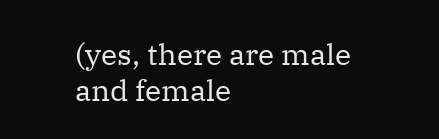(yes, there are male and female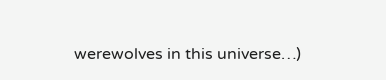werewolves in this universe…)